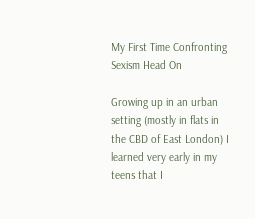My First Time Confronting Sexism Head On

Growing up in an urban setting (mostly in flats in the CBD of East London) I learned very early in my teens that I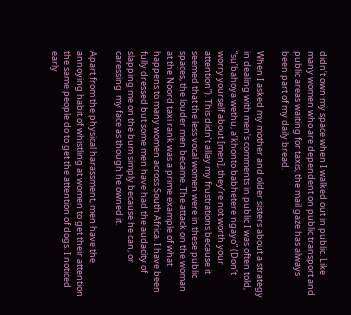didn’t own my space when I walked out in public. Like many women who are dependent on public transport and public areas waiting for taxis, the mail gaze has always been part of my daily bread.

When I asked my mother and older sisters about a strategy in dealing with men’s comments in public I was often told, “su’bahoya wethu, a’khonto babhetere ngayo” (Don’t worry yourself about [men], they’re not worth your attention”). This didn’t allay my frustrations because it seemed that the less vocal women were in these public spaces, the louder men became. The attack on the woman at the Noord taxi rank was a prime example of what happens to many women across South Africa. I have been fully dressed but some men have had the audacity of slapping me on the bum simply because he can, or caressing  my face as though he owned it.

Apart from the physical harassment, men have the annoying habit of whistling at women to get their attention the same people do to get the attention of dogs. I noticed early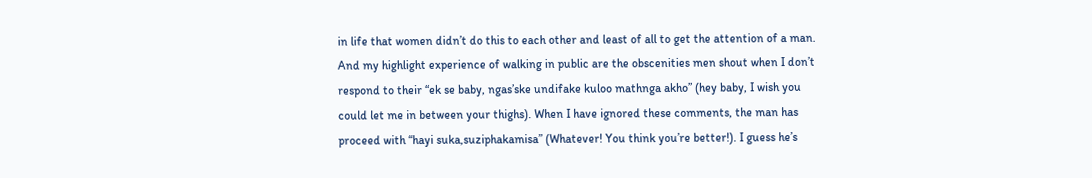in life that women didn’t do this to each other and least of all to get the attention of a man. And my highlight experience of walking in public are the obscenities men shout when I don’t respond to their “ek se baby, ngas’ske undifake kuloo mathnga akho” (hey baby, I wish you could let me in between your thighs). When I have ignored these comments, the man has proceed with “hayi suka,suziphakamisa” (Whatever! You think you’re better!). I guess he’s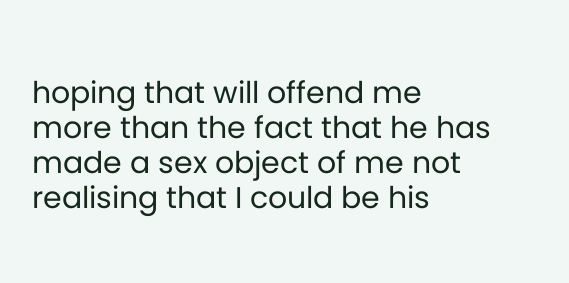hoping that will offend me more than the fact that he has made a sex object of me not realising that I could be his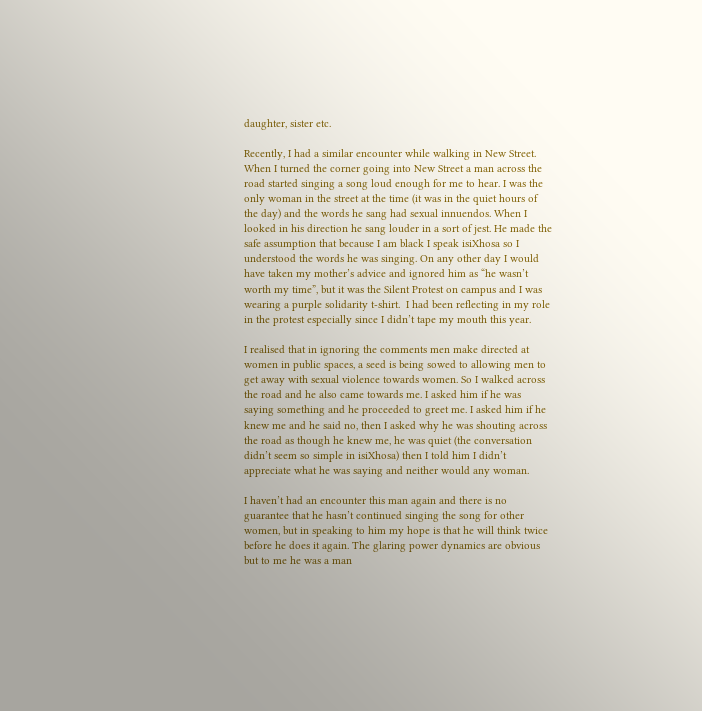daughter, sister etc.

Recently, I had a similar encounter while walking in New Street. When I turned the corner going into New Street a man across the road started singing a song loud enough for me to hear. I was the only woman in the street at the time (it was in the quiet hours of the day) and the words he sang had sexual innuendos. When I looked in his direction he sang louder in a sort of jest. He made the safe assumption that because I am black I speak isiXhosa so I understood the words he was singing. On any other day I would have taken my mother’s advice and ignored him as “he wasn’t worth my time”, but it was the Silent Protest on campus and I was wearing a purple solidarity t-shirt.  I had been reflecting in my role in the protest especially since I didn’t tape my mouth this year.

I realised that in ignoring the comments men make directed at women in public spaces, a seed is being sowed to allowing men to get away with sexual violence towards women. So I walked across the road and he also came towards me. I asked him if he was saying something and he proceeded to greet me. I asked him if he knew me and he said no, then I asked why he was shouting across the road as though he knew me, he was quiet (the conversation didn’t seem so simple in isiXhosa) then I told him I didn’t appreciate what he was saying and neither would any woman.

I haven’t had an encounter this man again and there is no guarantee that he hasn’t continued singing the song for other women, but in speaking to him my hope is that he will think twice before he does it again. The glaring power dynamics are obvious but to me he was a man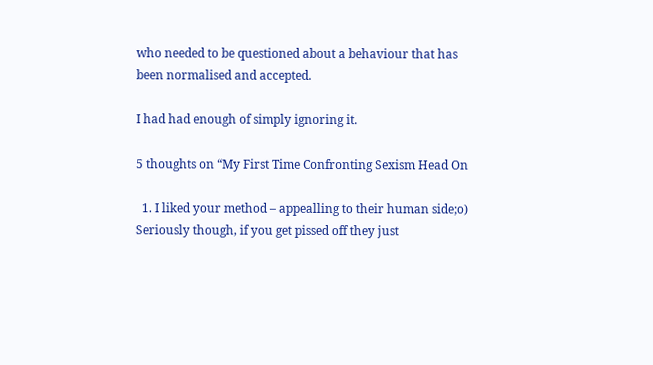who needed to be questioned about a behaviour that has been normalised and accepted.

I had had enough of simply ignoring it.

5 thoughts on “My First Time Confronting Sexism Head On

  1. I liked your method – appealling to their human side;o) Seriously though, if you get pissed off they just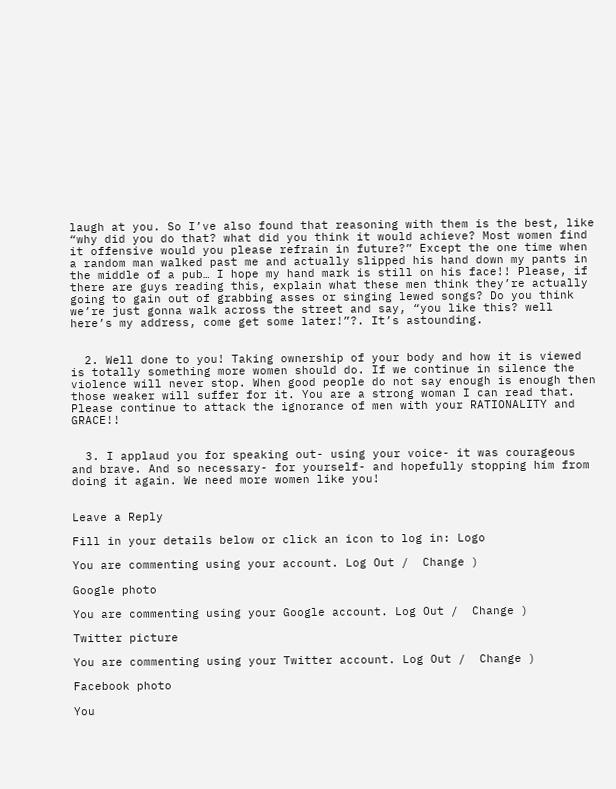laugh at you. So I’ve also found that reasoning with them is the best, like “why did you do that? what did you think it would achieve? Most women find it offensive would you please refrain in future?” Except the one time when a random man walked past me and actually slipped his hand down my pants in the middle of a pub… I hope my hand mark is still on his face!! Please, if there are guys reading this, explain what these men think they’re actually going to gain out of grabbing asses or singing lewed songs? Do you think we’re just gonna walk across the street and say, “you like this? well here’s my address, come get some later!”?. It’s astounding.


  2. Well done to you! Taking ownership of your body and how it is viewed is totally something more women should do. If we continue in silence the violence will never stop. When good people do not say enough is enough then those weaker will suffer for it. You are a strong woman I can read that. Please continue to attack the ignorance of men with your RATIONALITY and GRACE!!


  3. I applaud you for speaking out- using your voice- it was courageous and brave. And so necessary- for yourself- and hopefully stopping him from doing it again. We need more women like you!


Leave a Reply

Fill in your details below or click an icon to log in: Logo

You are commenting using your account. Log Out /  Change )

Google photo

You are commenting using your Google account. Log Out /  Change )

Twitter picture

You are commenting using your Twitter account. Log Out /  Change )

Facebook photo

You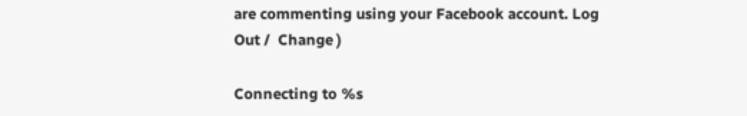are commenting using your Facebook account. Log Out /  Change )

Connecting to %s